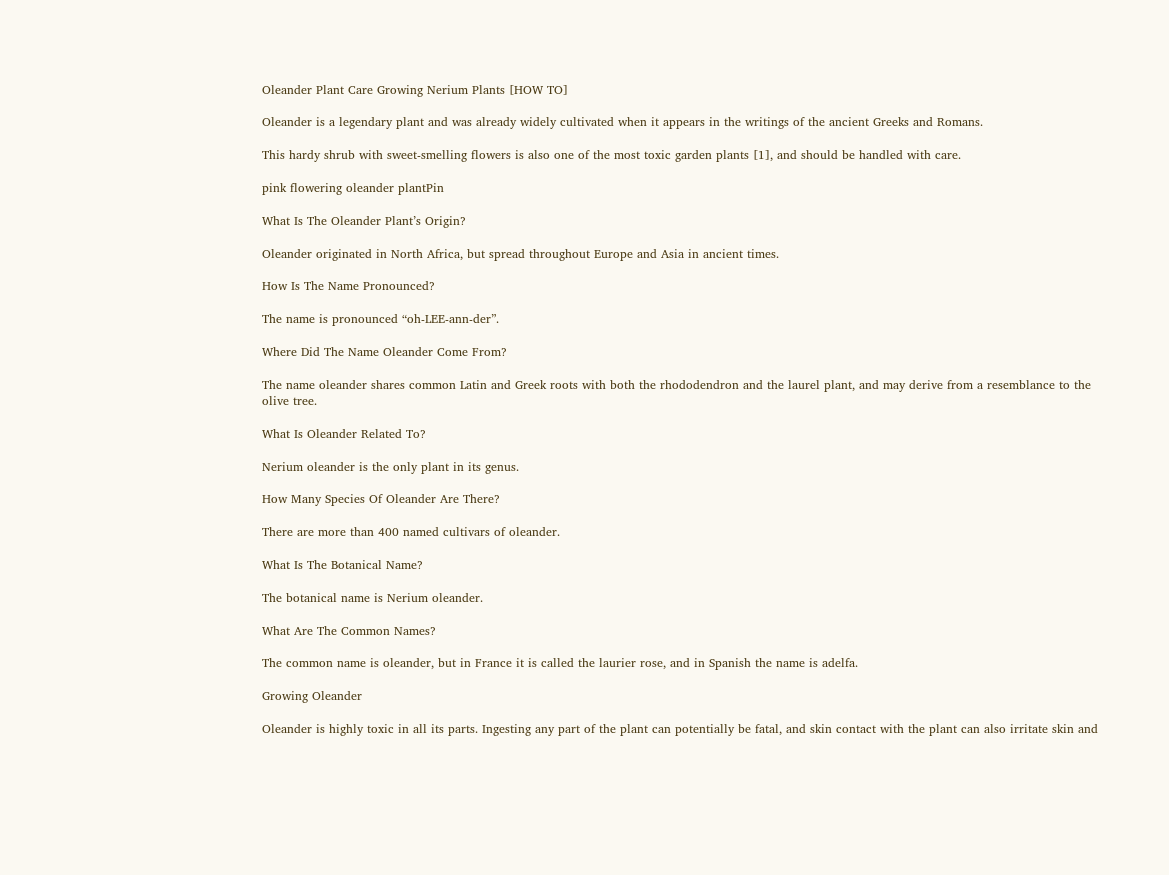Oleander Plant Care Growing Nerium Plants [HOW TO]

Oleander is a legendary plant and was already widely cultivated when it appears in the writings of the ancient Greeks and Romans.

This hardy shrub with sweet-smelling flowers is also one of the most toxic garden plants [1], and should be handled with care.

pink flowering oleander plantPin

What Is The Oleander Plant’s Origin?

Oleander originated in North Africa, but spread throughout Europe and Asia in ancient times.

How Is The Name Pronounced?

The name is pronounced “oh-LEE-ann-der”.

Where Did The Name Oleander Come From?

The name oleander shares common Latin and Greek roots with both the rhododendron and the laurel plant, and may derive from a resemblance to the olive tree.

What Is Oleander Related To?

Nerium oleander is the only plant in its genus.

How Many Species Of Oleander Are There?

There are more than 400 named cultivars of oleander.

What Is The Botanical Name?

The botanical name is Nerium oleander.

What Are The Common Names?

The common name is oleander, but in France it is called the laurier rose, and in Spanish the name is adelfa.

Growing Oleander

Oleander is highly toxic in all its parts. Ingesting any part of the plant can potentially be fatal, and skin contact with the plant can also irritate skin and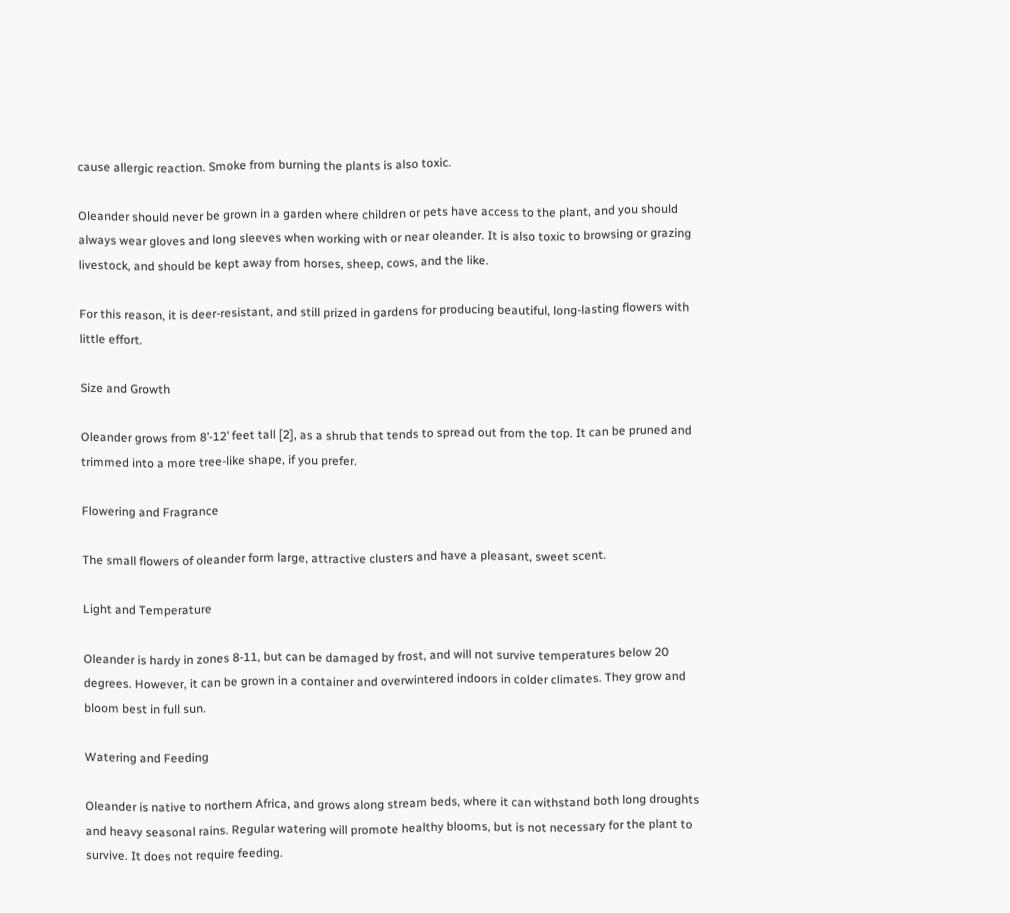cause allergic reaction. Smoke from burning the plants is also toxic.

Oleander should never be grown in a garden where children or pets have access to the plant, and you should always wear gloves and long sleeves when working with or near oleander. It is also toxic to browsing or grazing livestock, and should be kept away from horses, sheep, cows, and the like.

For this reason, it is deer-resistant, and still prized in gardens for producing beautiful, long-lasting flowers with little effort.

Size and Growth

Oleander grows from 8’-12’ feet tall [2], as a shrub that tends to spread out from the top. It can be pruned and trimmed into a more tree-like shape, if you prefer.

Flowering and Fragrance

The small flowers of oleander form large, attractive clusters and have a pleasant, sweet scent.

Light and Temperature

Oleander is hardy in zones 8-11, but can be damaged by frost, and will not survive temperatures below 20 degrees. However, it can be grown in a container and overwintered indoors in colder climates. They grow and bloom best in full sun.

Watering and Feeding

Oleander is native to northern Africa, and grows along stream beds, where it can withstand both long droughts and heavy seasonal rains. Regular watering will promote healthy blooms, but is not necessary for the plant to survive. It does not require feeding.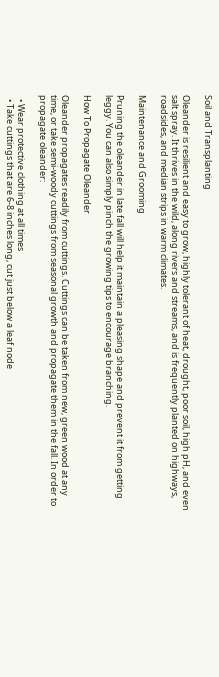Soil and Transplanting

Oleander is resilient and easy to grow, highly tolerant of heat, drought, poor soil, high pH, and even salt spray. It thrives in the wild, along rivers and streams, and is frequently planted on highways, roadsides, and median strips in warm climates.

Maintenance and Grooming

Pruning the oleander in late fall will help it maintain a pleasing shape and prevent it from getting leggy. You can also simply pinch the growing tips to encourage branching.

How To Propagate Oleander

Oleander propagates readily from cuttings. Cuttings can be taken from new, green wood at any time, or take semi-woody cuttings from seasonal growth and propagate them in the fall. In order to propagate oleander:

  • Wear protective clothing at all times
  • Take cuttings that are 6-8 inches long, cut just below a leaf node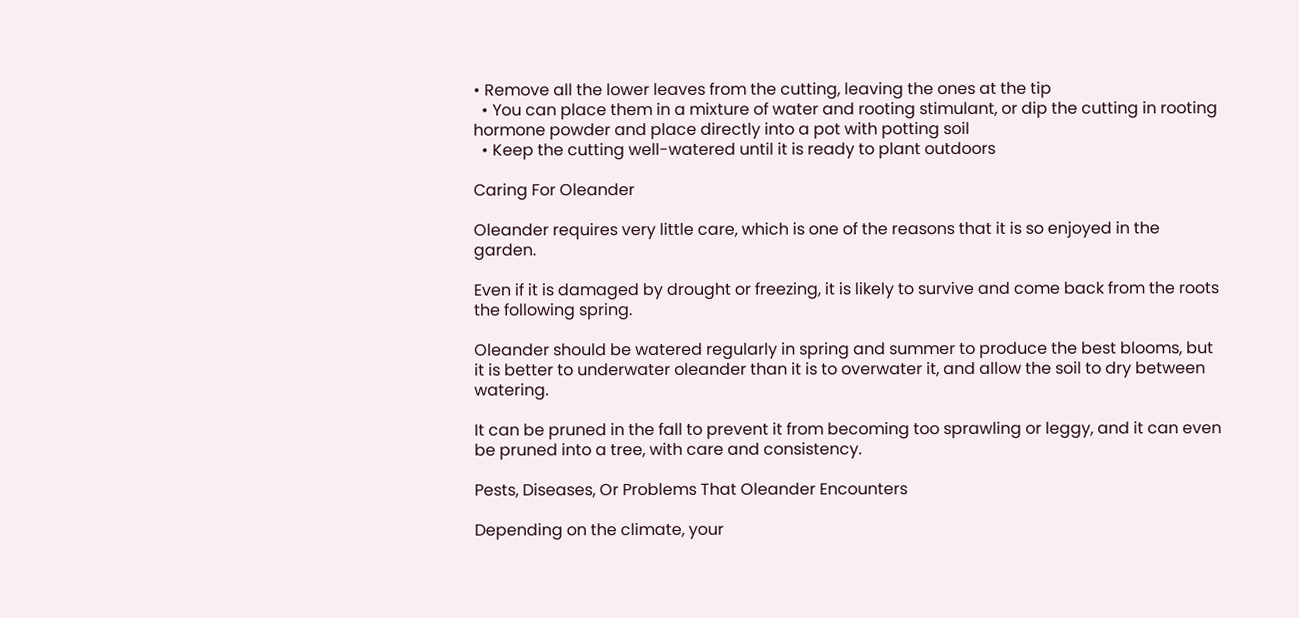• Remove all the lower leaves from the cutting, leaving the ones at the tip
  • You can place them in a mixture of water and rooting stimulant, or dip the cutting in rooting hormone powder and place directly into a pot with potting soil
  • Keep the cutting well-watered until it is ready to plant outdoors

Caring For Oleander

Oleander requires very little care, which is one of the reasons that it is so enjoyed in the garden.

Even if it is damaged by drought or freezing, it is likely to survive and come back from the roots the following spring.

Oleander should be watered regularly in spring and summer to produce the best blooms, but it is better to underwater oleander than it is to overwater it, and allow the soil to dry between watering.

It can be pruned in the fall to prevent it from becoming too sprawling or leggy, and it can even be pruned into a tree, with care and consistency.

Pests, Diseases, Or Problems That Oleander Encounters

Depending on the climate, your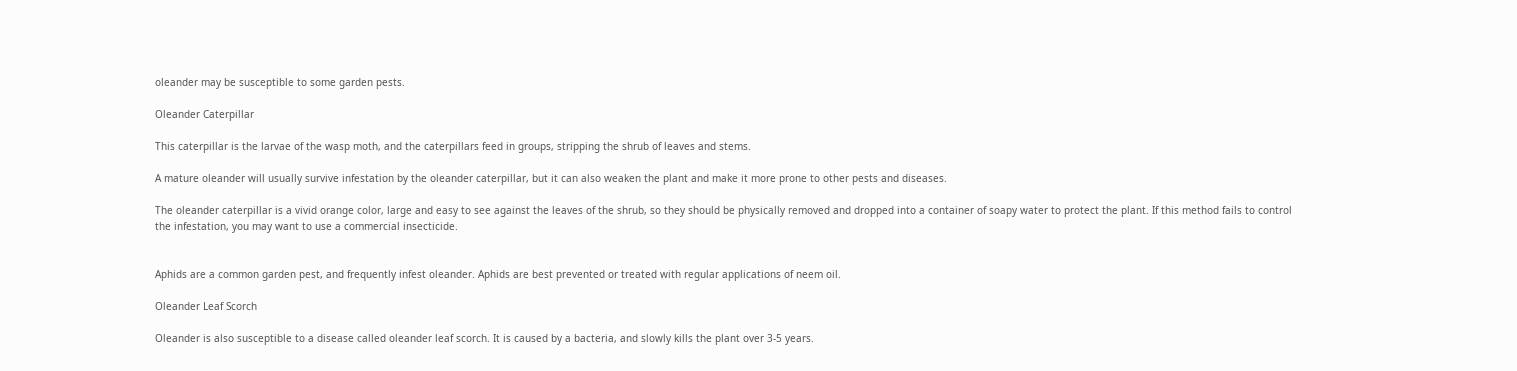oleander may be susceptible to some garden pests.

Oleander Caterpillar

This caterpillar is the larvae of the wasp moth, and the caterpillars feed in groups, stripping the shrub of leaves and stems.

A mature oleander will usually survive infestation by the oleander caterpillar, but it can also weaken the plant and make it more prone to other pests and diseases.

The oleander caterpillar is a vivid orange color, large and easy to see against the leaves of the shrub, so they should be physically removed and dropped into a container of soapy water to protect the plant. If this method fails to control the infestation, you may want to use a commercial insecticide.


Aphids are a common garden pest, and frequently infest oleander. Aphids are best prevented or treated with regular applications of neem oil.

Oleander Leaf Scorch

Oleander is also susceptible to a disease called oleander leaf scorch. It is caused by a bacteria, and slowly kills the plant over 3-5 years.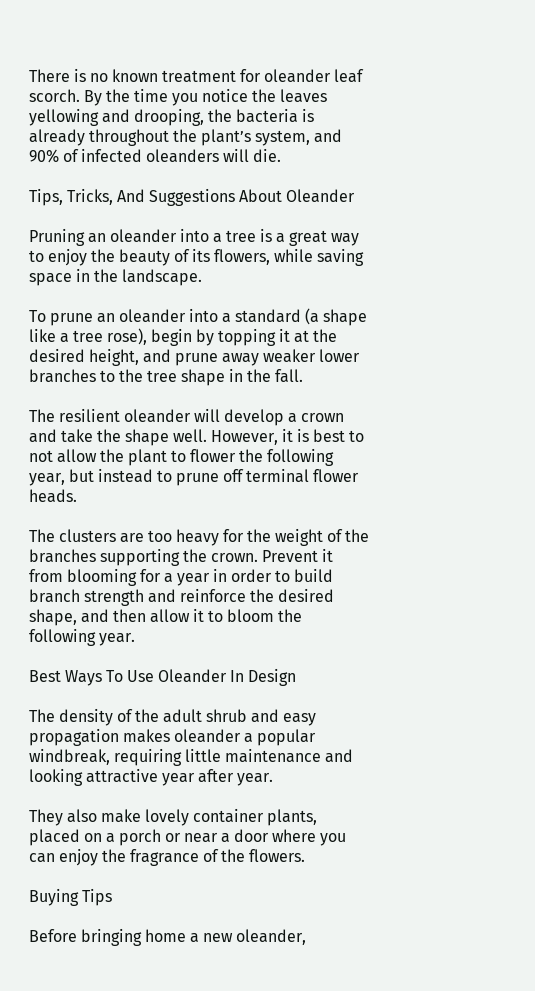There is no known treatment for oleander leaf scorch. By the time you notice the leaves yellowing and drooping, the bacteria is already throughout the plant’s system, and 90% of infected oleanders will die.

Tips, Tricks, And Suggestions About Oleander

Pruning an oleander into a tree is a great way to enjoy the beauty of its flowers, while saving space in the landscape.

To prune an oleander into a standard (a shape like a tree rose), begin by topping it at the desired height, and prune away weaker lower branches to the tree shape in the fall.

The resilient oleander will develop a crown and take the shape well. However, it is best to not allow the plant to flower the following year, but instead to prune off terminal flower heads.

The clusters are too heavy for the weight of the branches supporting the crown. Prevent it from blooming for a year in order to build branch strength and reinforce the desired shape, and then allow it to bloom the following year.

Best Ways To Use Oleander In Design

The density of the adult shrub and easy propagation makes oleander a popular windbreak, requiring little maintenance and looking attractive year after year.

They also make lovely container plants, placed on a porch or near a door where you can enjoy the fragrance of the flowers.

Buying Tips

Before bringing home a new oleander,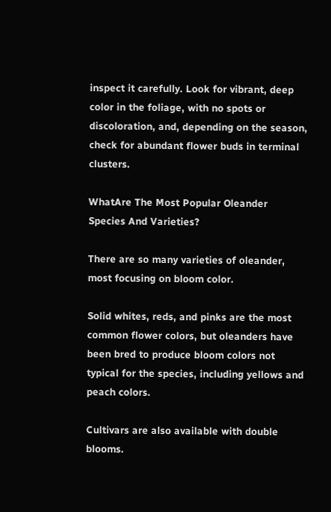inspect it carefully. Look for vibrant, deep color in the foliage, with no spots or discoloration, and, depending on the season, check for abundant flower buds in terminal clusters.

WhatAre The Most Popular Oleander Species And Varieties?

There are so many varieties of oleander, most focusing on bloom color.

Solid whites, reds, and pinks are the most common flower colors, but oleanders have been bred to produce bloom colors not typical for the species, including yellows and peach colors.

Cultivars are also available with double blooms.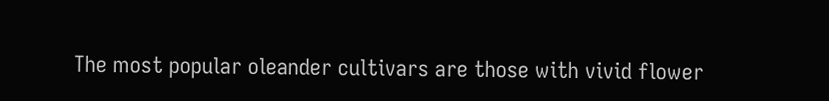The most popular oleander cultivars are those with vivid flower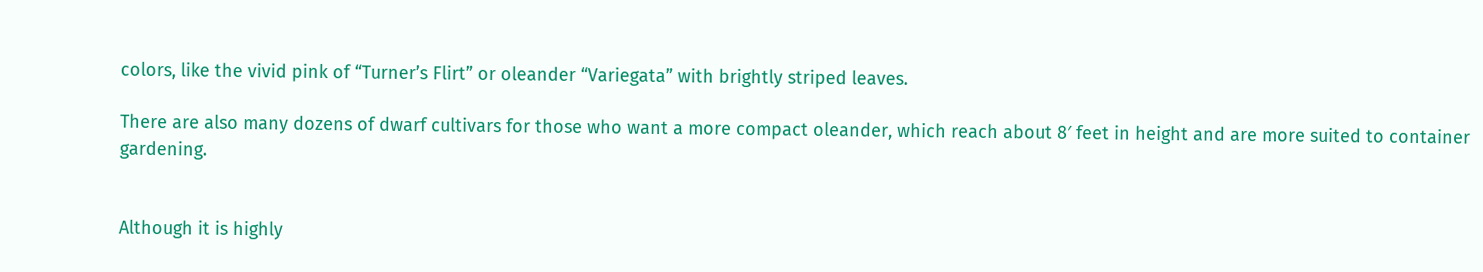colors, like the vivid pink of “Turner’s Flirt” or oleander “Variegata” with brightly striped leaves.

There are also many dozens of dwarf cultivars for those who want a more compact oleander, which reach about 8′ feet in height and are more suited to container gardening.


Although it is highly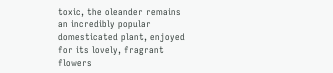toxic, the oleander remains an incredibly popular domesticated plant, enjoyed for its lovely, fragrant flowers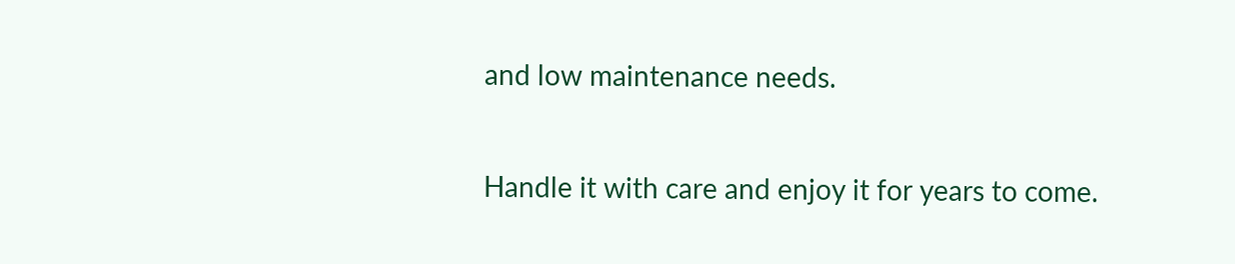and low maintenance needs.

Handle it with care and enjoy it for years to come.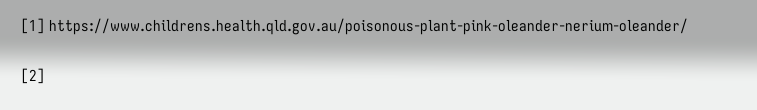[1] https://www.childrens.health.qld.gov.au/poisonous-plant-pink-oleander-nerium-oleander/

[2]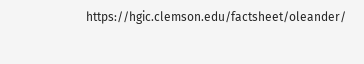https://hgic.clemson.edu/factsheet/oleander/